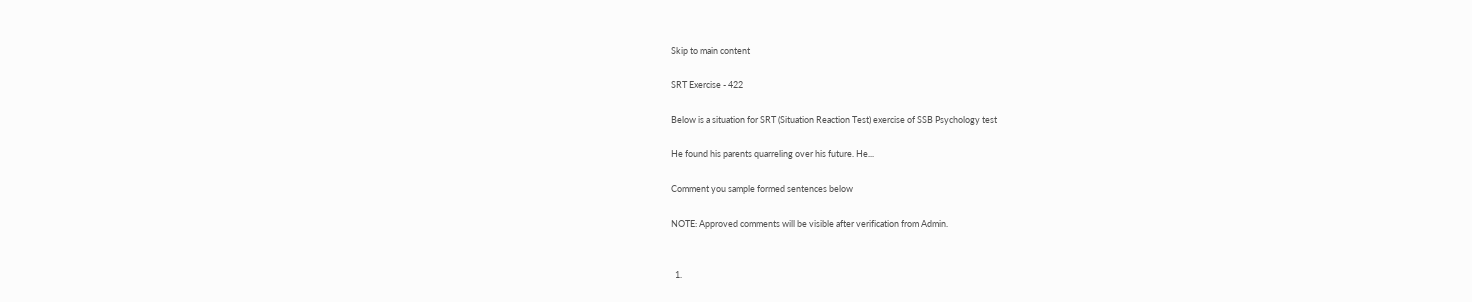Skip to main content

SRT Exercise - 422

Below is a situation for SRT (Situation Reaction Test) exercise of SSB Psychology test

He found his parents quarreling over his future. He...

Comment you sample formed sentences below

NOTE: Approved comments will be visible after verification from Admin.


  1.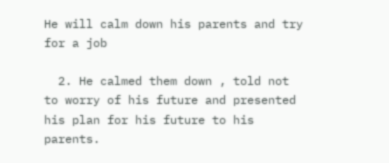He will calm down his parents and try for a job

  2. He calmed them down , told not to worry of his future and presented his plan for his future to his parents.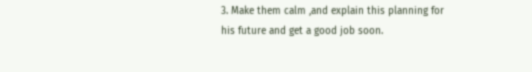3. Make them calm ,and explain this planning for his future and get a good job soon.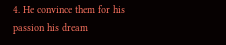4. He convince them for his passion his dream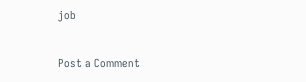job


Post a Comment